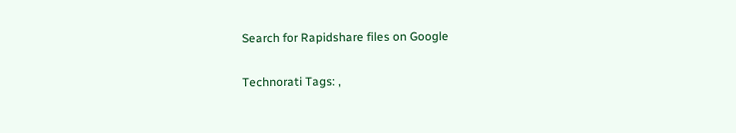Search for Rapidshare files on Google

Technorati Tags: ,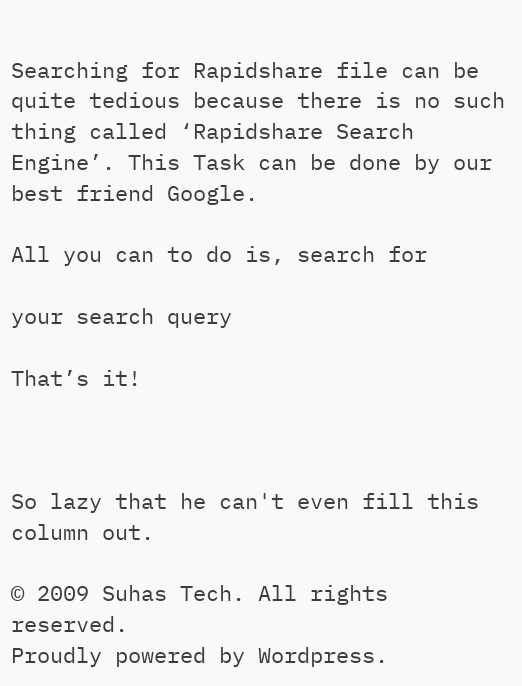Searching for Rapidshare file can be quite tedious because there is no such thing called ‘Rapidshare Search Engine’. This Task can be done by our best friend Google.

All you can to do is, search for

your search query

That’s it!



So lazy that he can't even fill this column out.

© 2009 Suhas Tech. All rights reserved.
Proudly powered by Wordpress.